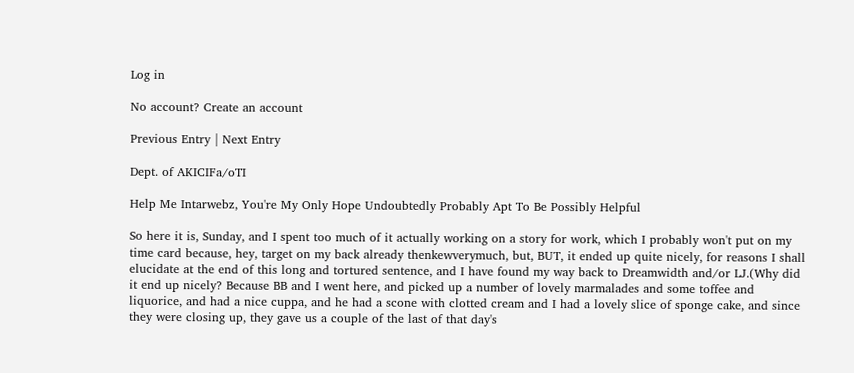Log in

No account? Create an account

Previous Entry | Next Entry

Dept. of AKICIFa/oTI

Help Me Intarwebz, You're My Only Hope Undoubtedly Probably Apt To Be Possibly Helpful

So here it is, Sunday, and I spent too much of it actually working on a story for work, which I probably won't put on my time card because, hey, target on my back already thenkewverymuch, but, BUT, it ended up quite nicely, for reasons I shall elucidate at the end of this long and tortured sentence, and I have found my way back to Dreamwidth and/or LJ.(Why did it end up nicely? Because BB and I went here, and picked up a number of lovely marmalades and some toffee and liquorice, and had a nice cuppa, and he had a scone with clotted cream and I had a lovely slice of sponge cake, and since they were closing up, they gave us a couple of the last of that day's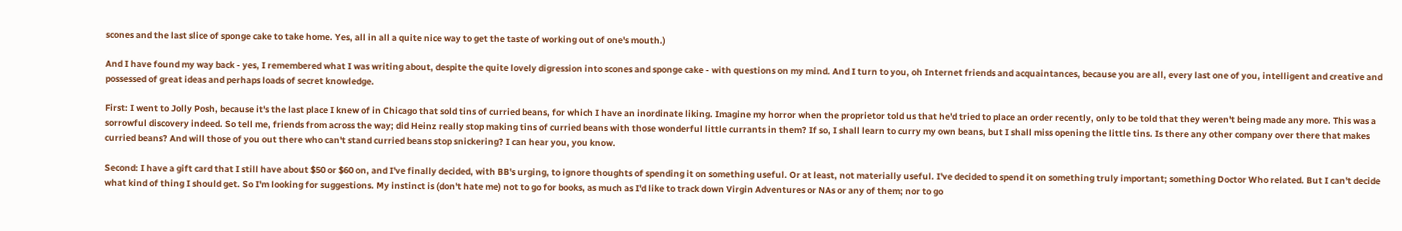scones and the last slice of sponge cake to take home. Yes, all in all a quite nice way to get the taste of working out of one's mouth.)

And I have found my way back - yes, I remembered what I was writing about, despite the quite lovely digression into scones and sponge cake - with questions on my mind. And I turn to you, oh Internet friends and acquaintances, because you are all, every last one of you, intelligent and creative and possessed of great ideas and perhaps loads of secret knowledge.

First: I went to Jolly Posh, because it's the last place I knew of in Chicago that sold tins of curried beans, for which I have an inordinate liking. Imagine my horror when the proprietor told us that he'd tried to place an order recently, only to be told that they weren't being made any more. This was a sorrowful discovery indeed. So tell me, friends from across the way; did Heinz really stop making tins of curried beans with those wonderful little currants in them? If so, I shall learn to curry my own beans, but I shall miss opening the little tins. Is there any other company over there that makes curried beans? And will those of you out there who can't stand curried beans stop snickering? I can hear you, you know.

Second: I have a gift card that I still have about $50 or $60 on, and I've finally decided, with BB's urging, to ignore thoughts of spending it on something useful. Or at least, not materially useful. I've decided to spend it on something truly important; something Doctor Who related. But I can't decide what kind of thing I should get. So I'm looking for suggestions. My instinct is (don't hate me) not to go for books, as much as I'd like to track down Virgin Adventures or NAs or any of them; nor to go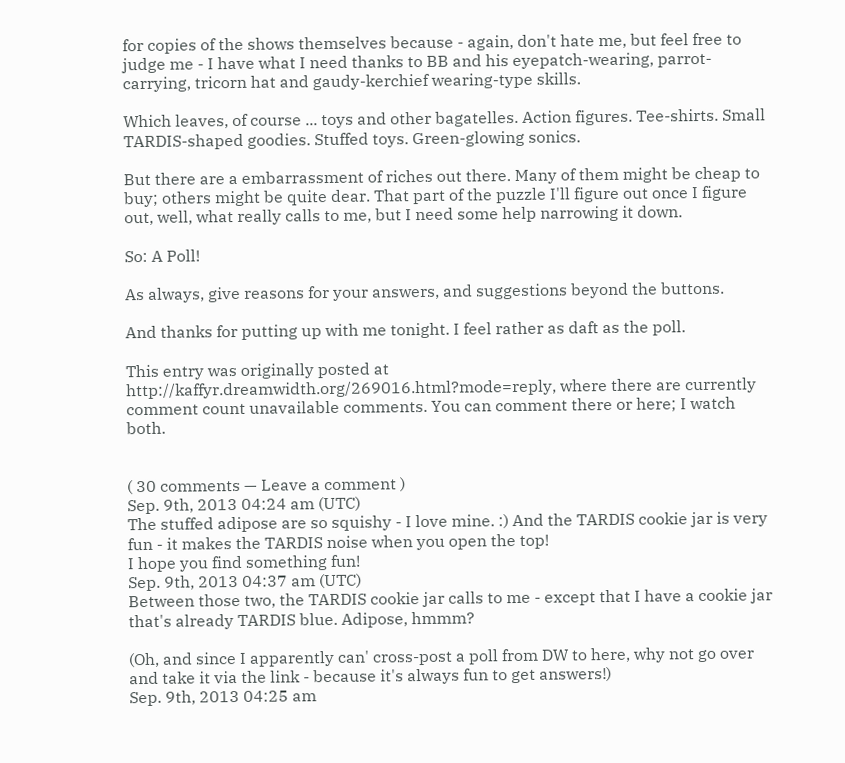for copies of the shows themselves because - again, don't hate me, but feel free to judge me - I have what I need thanks to BB and his eyepatch-wearing, parrot-carrying, tricorn hat and gaudy-kerchief wearing-type skills.

Which leaves, of course ... toys and other bagatelles. Action figures. Tee-shirts. Small TARDIS-shaped goodies. Stuffed toys. Green-glowing sonics.

But there are a embarrassment of riches out there. Many of them might be cheap to buy; others might be quite dear. That part of the puzzle I'll figure out once I figure out, well, what really calls to me, but I need some help narrowing it down.

So: A Poll!

As always, give reasons for your answers, and suggestions beyond the buttons.

And thanks for putting up with me tonight. I feel rather as daft as the poll.

This entry was originally posted at http://kaffyr.dreamwidth.org/269016.html?mode=reply, where there are currently comment count unavailable comments. You can comment there or here; I watch both.


( 30 comments — Leave a comment )
Sep. 9th, 2013 04:24 am (UTC)
The stuffed adipose are so squishy - I love mine. :) And the TARDIS cookie jar is very fun - it makes the TARDIS noise when you open the top!
I hope you find something fun!
Sep. 9th, 2013 04:37 am (UTC)
Between those two, the TARDIS cookie jar calls to me - except that I have a cookie jar that's already TARDIS blue. Adipose, hmmm?

(Oh, and since I apparently can' cross-post a poll from DW to here, why not go over and take it via the link - because it's always fun to get answers!)
Sep. 9th, 2013 04:25 am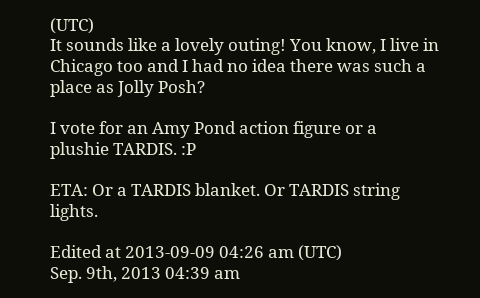(UTC)
It sounds like a lovely outing! You know, I live in Chicago too and I had no idea there was such a place as Jolly Posh?

I vote for an Amy Pond action figure or a plushie TARDIS. :P

ETA: Or a TARDIS blanket. Or TARDIS string lights.

Edited at 2013-09-09 04:26 am (UTC)
Sep. 9th, 2013 04:39 am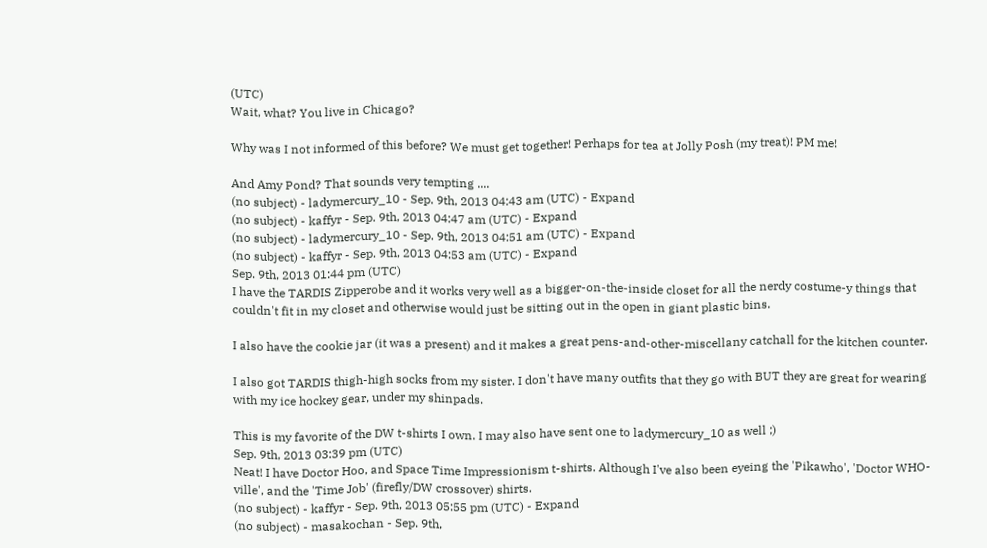(UTC)
Wait, what? You live in Chicago?

Why was I not informed of this before? We must get together! Perhaps for tea at Jolly Posh (my treat)! PM me!

And Amy Pond? That sounds very tempting ....
(no subject) - ladymercury_10 - Sep. 9th, 2013 04:43 am (UTC) - Expand
(no subject) - kaffyr - Sep. 9th, 2013 04:47 am (UTC) - Expand
(no subject) - ladymercury_10 - Sep. 9th, 2013 04:51 am (UTC) - Expand
(no subject) - kaffyr - Sep. 9th, 2013 04:53 am (UTC) - Expand
Sep. 9th, 2013 01:44 pm (UTC)
I have the TARDIS Zipperobe and it works very well as a bigger-on-the-inside closet for all the nerdy costume-y things that couldn't fit in my closet and otherwise would just be sitting out in the open in giant plastic bins.

I also have the cookie jar (it was a present) and it makes a great pens-and-other-miscellany catchall for the kitchen counter.

I also got TARDIS thigh-high socks from my sister. I don't have many outfits that they go with BUT they are great for wearing with my ice hockey gear, under my shinpads.

This is my favorite of the DW t-shirts I own. I may also have sent one to ladymercury_10 as well ;)
Sep. 9th, 2013 03:39 pm (UTC)
Neat! I have Doctor Hoo, and Space Time Impressionism t-shirts. Although I've also been eyeing the 'Pikawho', 'Doctor WHO-ville', and the 'Time Job' (firefly/DW crossover) shirts.
(no subject) - kaffyr - Sep. 9th, 2013 05:55 pm (UTC) - Expand
(no subject) - masakochan - Sep. 9th,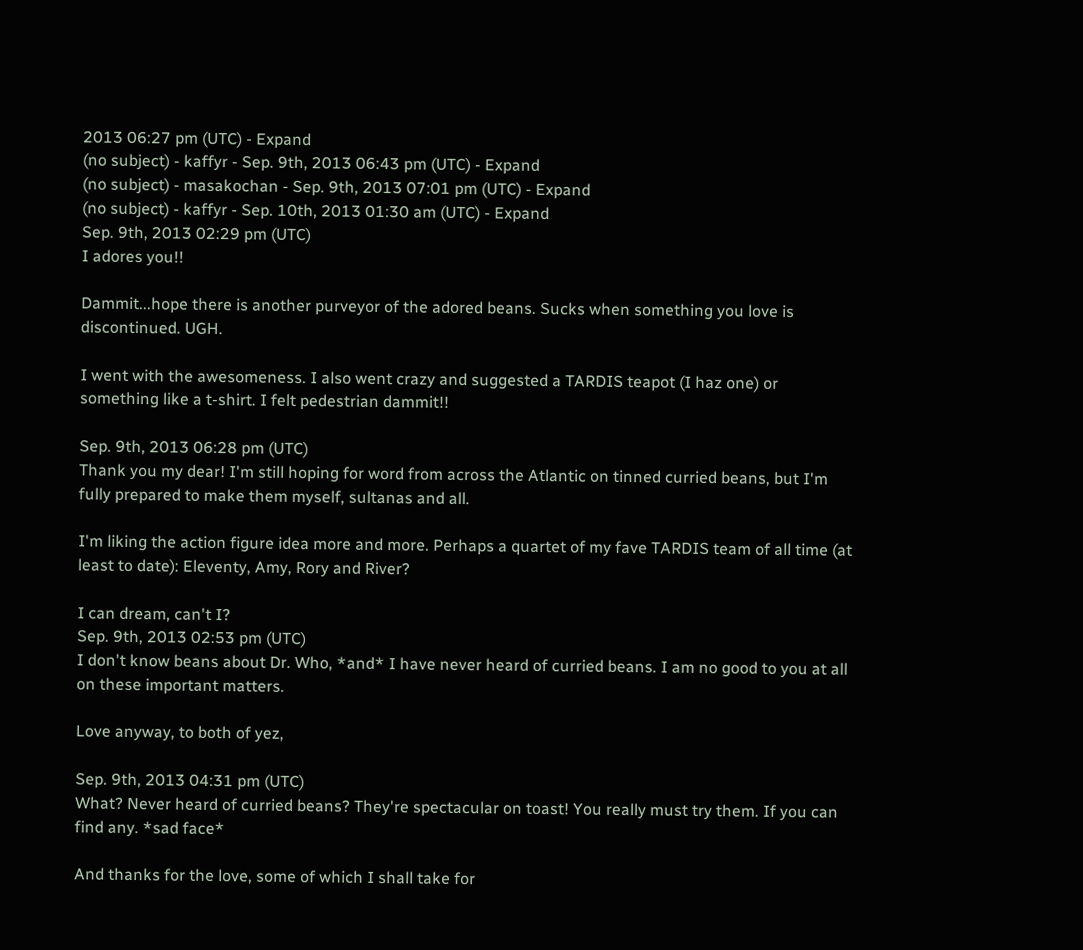2013 06:27 pm (UTC) - Expand
(no subject) - kaffyr - Sep. 9th, 2013 06:43 pm (UTC) - Expand
(no subject) - masakochan - Sep. 9th, 2013 07:01 pm (UTC) - Expand
(no subject) - kaffyr - Sep. 10th, 2013 01:30 am (UTC) - Expand
Sep. 9th, 2013 02:29 pm (UTC)
I adores you!!

Dammit...hope there is another purveyor of the adored beans. Sucks when something you love is discontinued. UGH.

I went with the awesomeness. I also went crazy and suggested a TARDIS teapot (I haz one) or something like a t-shirt. I felt pedestrian dammit!!

Sep. 9th, 2013 06:28 pm (UTC)
Thank you my dear! I'm still hoping for word from across the Atlantic on tinned curried beans, but I'm fully prepared to make them myself, sultanas and all.

I'm liking the action figure idea more and more. Perhaps a quartet of my fave TARDIS team of all time (at least to date): Eleventy, Amy, Rory and River?

I can dream, can't I?
Sep. 9th, 2013 02:53 pm (UTC)
I don't know beans about Dr. Who, *and* I have never heard of curried beans. I am no good to you at all on these important matters.

Love anyway, to both of yez,

Sep. 9th, 2013 04:31 pm (UTC)
What? Never heard of curried beans? They're spectacular on toast! You really must try them. If you can find any. *sad face*

And thanks for the love, some of which I shall take for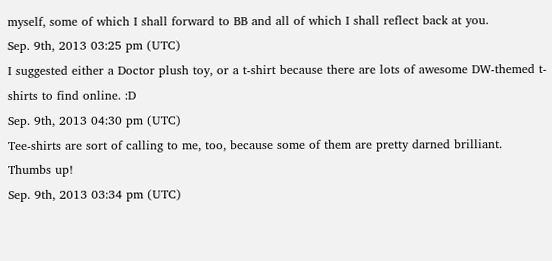myself, some of which I shall forward to BB and all of which I shall reflect back at you.
Sep. 9th, 2013 03:25 pm (UTC)
I suggested either a Doctor plush toy, or a t-shirt because there are lots of awesome DW-themed t-shirts to find online. :D
Sep. 9th, 2013 04:30 pm (UTC)
Tee-shirts are sort of calling to me, too, because some of them are pretty darned brilliant. Thumbs up!
Sep. 9th, 2013 03:34 pm (UTC)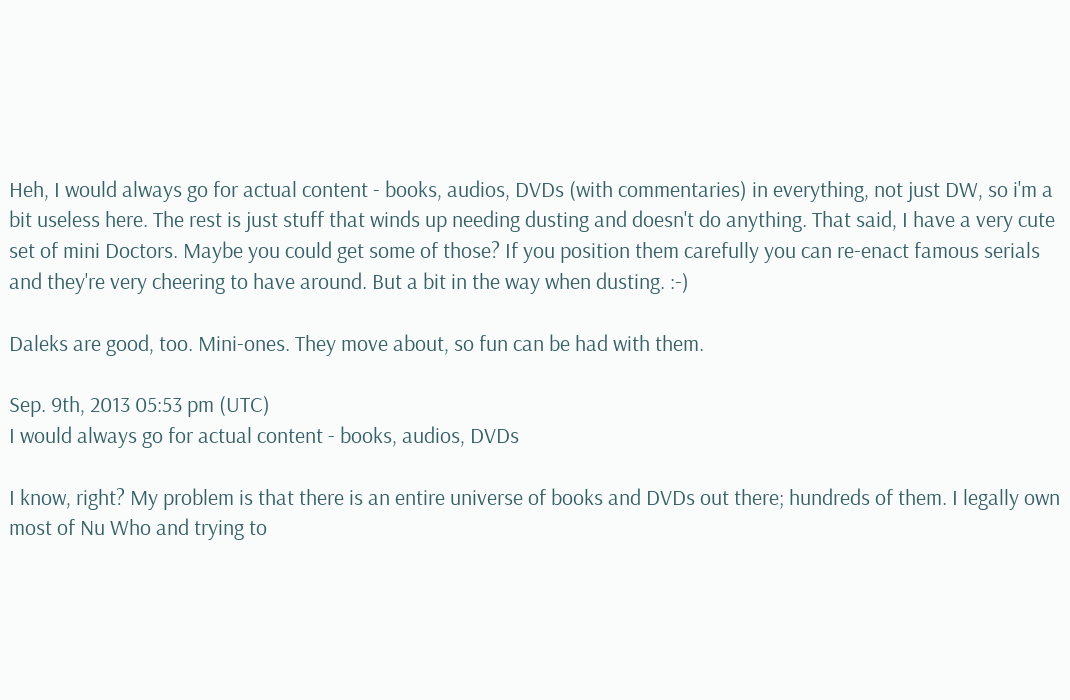Heh, I would always go for actual content - books, audios, DVDs (with commentaries) in everything, not just DW, so i'm a bit useless here. The rest is just stuff that winds up needing dusting and doesn't do anything. That said, I have a very cute set of mini Doctors. Maybe you could get some of those? If you position them carefully you can re-enact famous serials and they're very cheering to have around. But a bit in the way when dusting. :-)

Daleks are good, too. Mini-ones. They move about, so fun can be had with them.

Sep. 9th, 2013 05:53 pm (UTC)
I would always go for actual content - books, audios, DVDs

I know, right? My problem is that there is an entire universe of books and DVDs out there; hundreds of them. I legally own most of Nu Who and trying to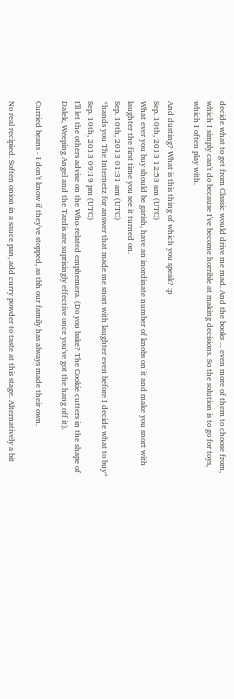decide what to get from Classic would drive me mad. And the books ... even more of them to choose from, which I simply can't do because I've become horrible at making decisions. So the solution is to go for toys, which I often play with.

And dusting? What is this thing of which you speak? :p
Sep. 10th, 2013 12:53 am (UTC)
What ever you buy should be garish, have an inordinate number of knobs on it and make you snort with laughter the first time you see it turned on.
Sep. 10th, 2013 01:31 am (UTC)
*hands you The Internetz for answer that made me snort with laughter even before I decide what to buy*
Sep. 10th, 2013 09:19 pm (UTC)
I'll let the others advise on the Who-related emphemera. (Do you bake? The Cookie cutters in the shape of Dalek, Weeping Angel and the Tardis are suprisingly effective once you've got the hang off it).

Curried beans - I don't know if they've stopped, as tbh our family has always made their own.

No real recipied. Soften onion in a sauce pan, add curry powder to taste at this stage. Alternatively a bit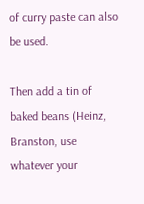of curry paste can also be used.

Then add a tin of baked beans (Heinz, Branston, use whatever your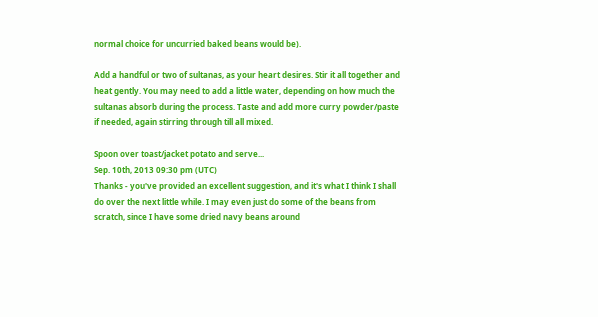normal choice for uncurried baked beans would be).

Add a handful or two of sultanas, as your heart desires. Stir it all together and heat gently. You may need to add a little water, depending on how much the sultanas absorb during the process. Taste and add more curry powder/paste if needed, again stirring through till all mixed.

Spoon over toast/jacket potato and serve...
Sep. 10th, 2013 09:30 pm (UTC)
Thanks - you've provided an excellent suggestion, and it's what I think I shall do over the next little while. I may even just do some of the beans from scratch, since I have some dried navy beans around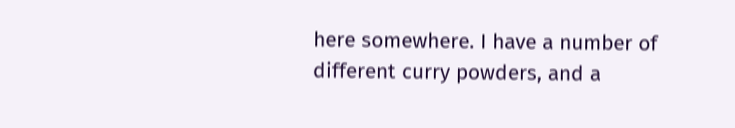here somewhere. I have a number of different curry powders, and a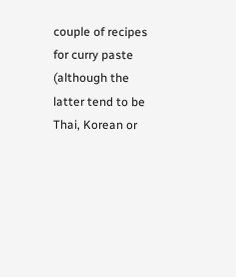couple of recipes for curry paste (although the latter tend to be Thai, Korean or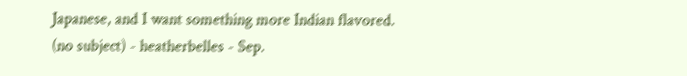Japanese, and I want something more Indian flavored.
(no subject) - heatherbelles - Sep.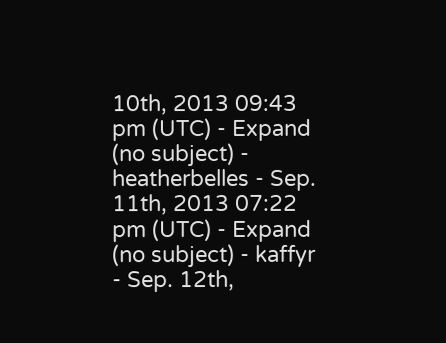10th, 2013 09:43 pm (UTC) - Expand
(no subject) - heatherbelles - Sep. 11th, 2013 07:22 pm (UTC) - Expand
(no subject) - kaffyr - Sep. 12th,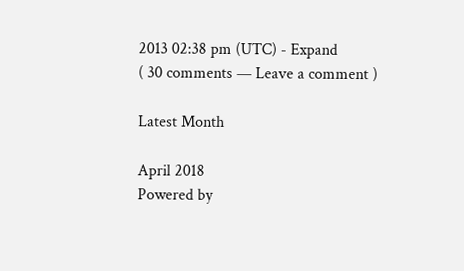2013 02:38 pm (UTC) - Expand
( 30 comments — Leave a comment )

Latest Month

April 2018
Powered by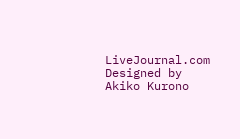LiveJournal.com
Designed by Akiko Kurono